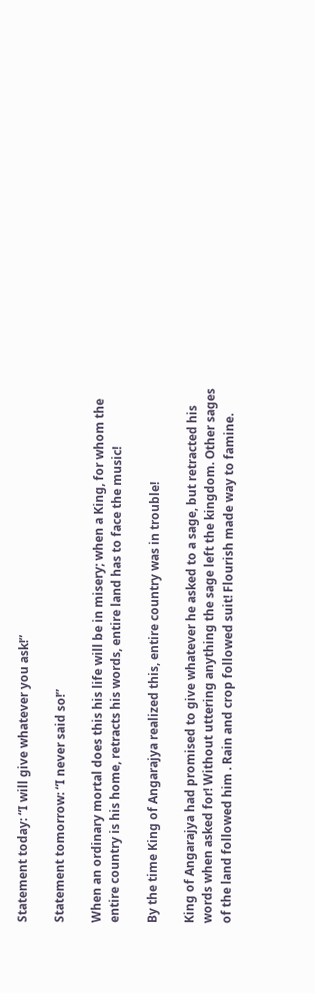Statement today: “I will give whatever you ask!”

Statement tomorrow: “I never said so!”

When an ordinary mortal does this his life will be in misery; when a King, for whom the entire country is his home, retracts his words, entire land has to face the music!

By the time King of Angarajya realized this, entire country was in trouble!

King of Angarajya had promised to give whatever he asked to a sage, but retracted his words when asked for! Without uttering anything the sage left the kingdom. Other sages of the land followed him . Rain and crop followed suit! Flourish made way to famine.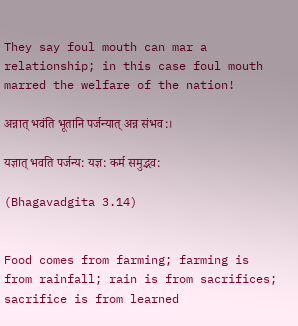They say foul mouth can mar a relationship; in this case foul mouth marred the welfare of the nation!

अन्नात् भवंति भूतानि पर्जन्यात् अन्न संभव:।

यज्ञात् भवति पर्जन्य: यज्ञ: कर्म समुद्भव:

(Bhagavadgita 3.14)


Food comes from farming; farming is from rainfall; rain is from sacrifices; sacrifice is from learned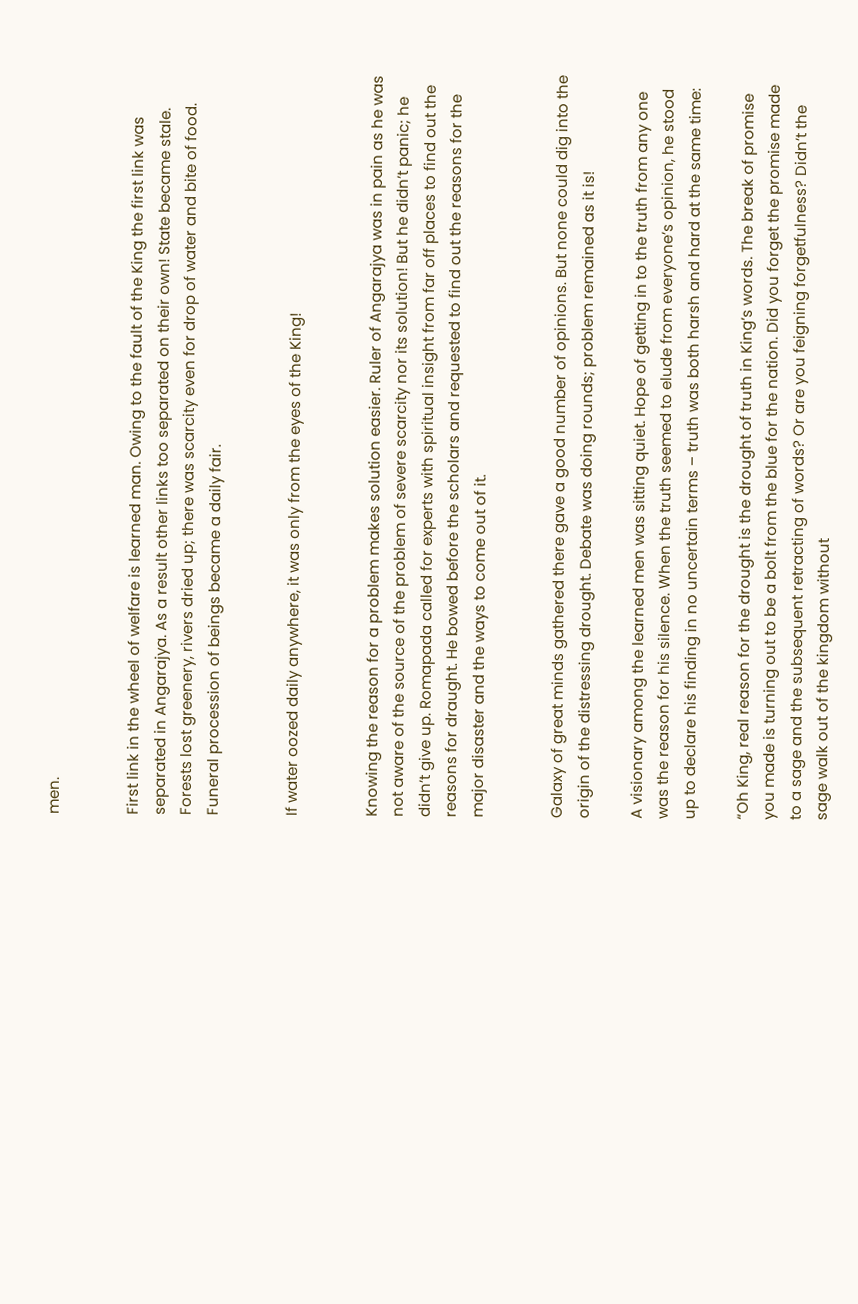men.


First link in the wheel of welfare is learned man. Owing to the fault of the King the first link was separated in Angarajya. As a result other links too separated on their own! State became stale. Forests lost greenery, rivers dried up; there was scarcity even for drop of water and bite of food. Funeral procession of beings became a daily fair.


If water oozed daily anywhere, it was only from the eyes of the King!


Knowing the reason for a problem makes solution easier. Ruler of Angarajya was in pain as he was not aware of the source of the problem of severe scarcity nor its solution! But he didn’t panic; he didn’t give up. Romapada called for experts with spiritual insight from far off places to find out the reasons for draught. He bowed before the scholars and requested to find out the reasons for the major disaster and the ways to come out of it.


Galaxy of great minds gathered there gave a good number of opinions. But none could dig into the origin of the distressing drought. Debate was doing rounds; problem remained as it is!

A visionary among the learned men was sitting quiet. Hope of getting in to the truth from any one was the reason for his silence. When the truth seemed to elude from everyone’s opinion, he stood up to declare his finding in no uncertain terms – truth was both harsh and hard at the same time:

“Oh King, real reason for the drought is the drought of truth in King’s words. The break of promise you made is turning out to be a bolt from the blue for the nation. Did you forget the promise made to a sage and the subsequent retracting of words? Or are you feigning forgetfulness? Didn’t the sage walk out of the kingdom without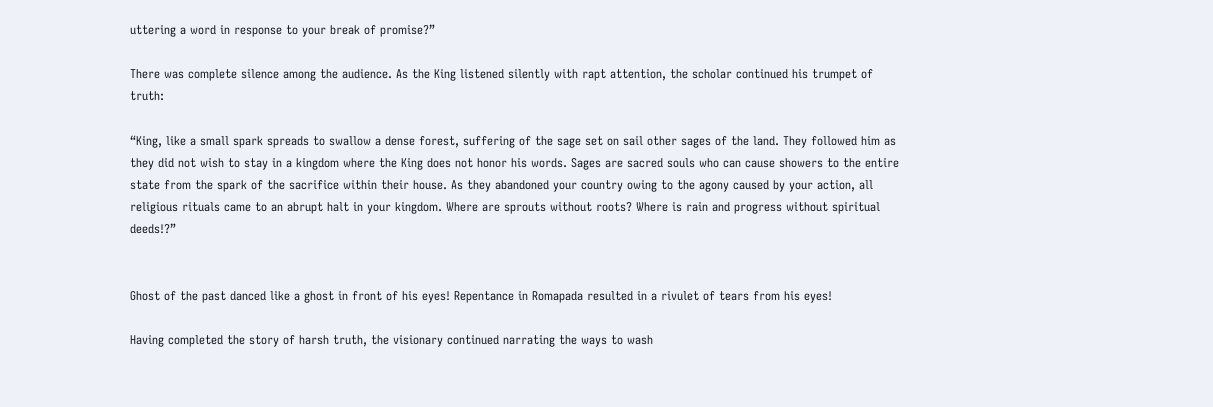uttering a word in response to your break of promise?”

There was complete silence among the audience. As the King listened silently with rapt attention, the scholar continued his trumpet of truth:

“King, like a small spark spreads to swallow a dense forest, suffering of the sage set on sail other sages of the land. They followed him as they did not wish to stay in a kingdom where the King does not honor his words. Sages are sacred souls who can cause showers to the entire state from the spark of the sacrifice within their house. As they abandoned your country owing to the agony caused by your action, all religious rituals came to an abrupt halt in your kingdom. Where are sprouts without roots? Where is rain and progress without spiritual deeds!?”


Ghost of the past danced like a ghost in front of his eyes! Repentance in Romapada resulted in a rivulet of tears from his eyes!

Having completed the story of harsh truth, the visionary continued narrating the ways to wash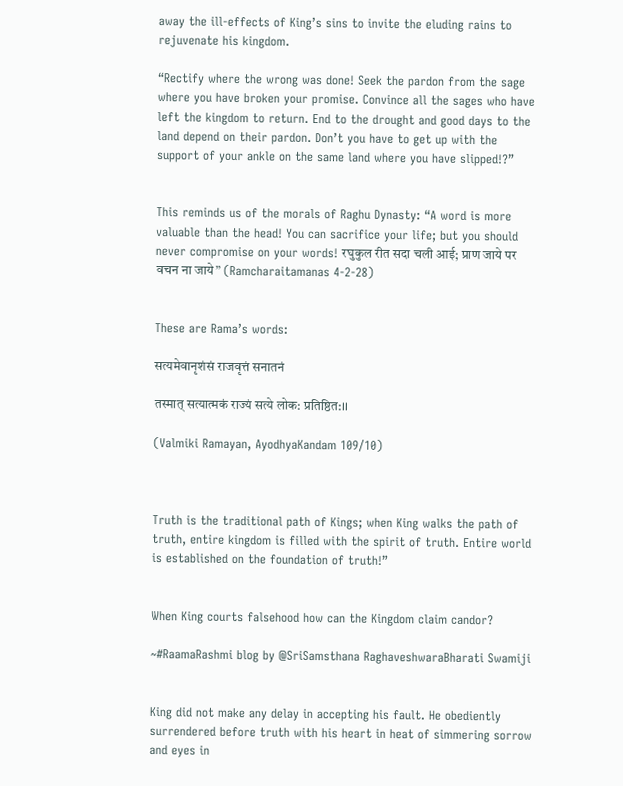away the ill-effects of King’s sins to invite the eluding rains to rejuvenate his kingdom.

“Rectify where the wrong was done! Seek the pardon from the sage where you have broken your promise. Convince all the sages who have left the kingdom to return. End to the drought and good days to the land depend on their pardon. Don’t you have to get up with the support of your ankle on the same land where you have slipped!?”


This reminds us of the morals of Raghu Dynasty: “A word is more valuable than the head! You can sacrifice your life; but you should never compromise on your words! रघुकुल रीत सदा चली आई; प्राण जाये पर वचन ना जाये” (Ramcharaitamanas 4-2-28)


These are Rama’s words:

सत्यमेवानृशंसं राजवृत्तं सनातनं

तस्मात् सत्यात्मकं राज्यं सत्ये लोक: प्रतिष्ठित:।।

(Valmiki Ramayan, AyodhyaKandam 109/10)



Truth is the traditional path of Kings; when King walks the path of truth, entire kingdom is filled with the spirit of truth. Entire world is established on the foundation of truth!”


When King courts falsehood how can the Kingdom claim candor?

~#RaamaRashmi blog by @SriSamsthana RaghaveshwaraBharati Swamiji


King did not make any delay in accepting his fault. He obediently surrendered before truth with his heart in heat of simmering sorrow and eyes in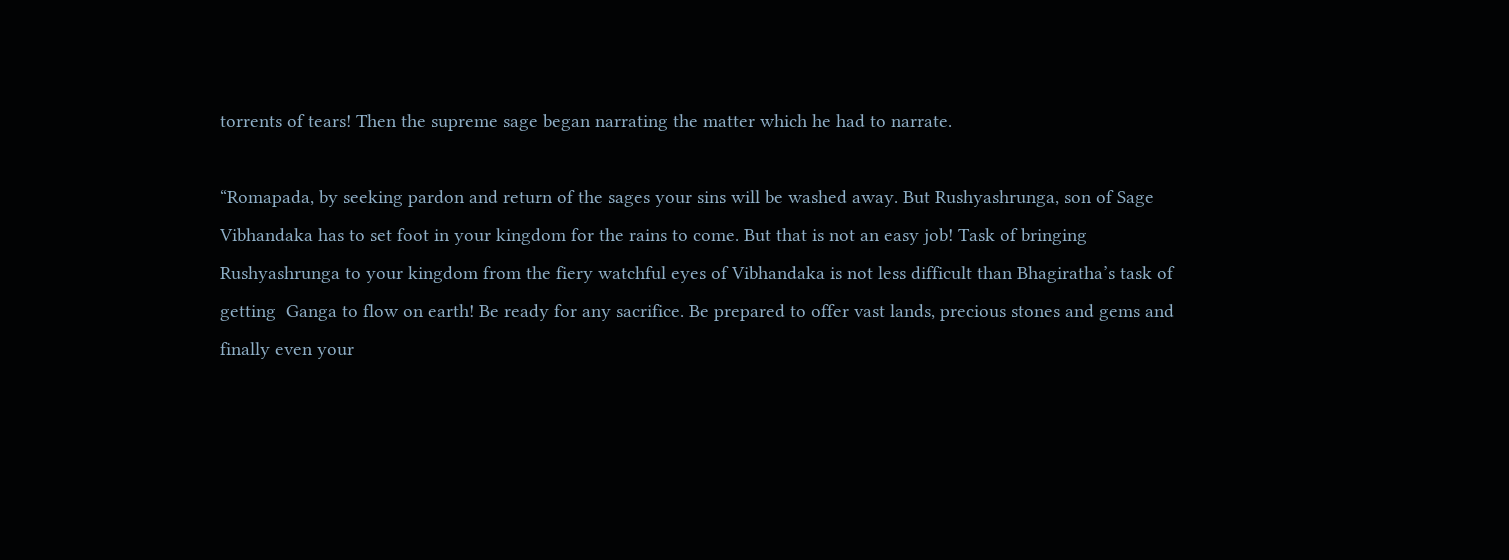torrents of tears! Then the supreme sage began narrating the matter which he had to narrate.

“Romapada, by seeking pardon and return of the sages your sins will be washed away. But Rushyashrunga, son of Sage Vibhandaka has to set foot in your kingdom for the rains to come. But that is not an easy job! Task of bringing Rushyashrunga to your kingdom from the fiery watchful eyes of Vibhandaka is not less difficult than Bhagiratha’s task of getting  Ganga to flow on earth! Be ready for any sacrifice. Be prepared to offer vast lands, precious stones and gems and finally even your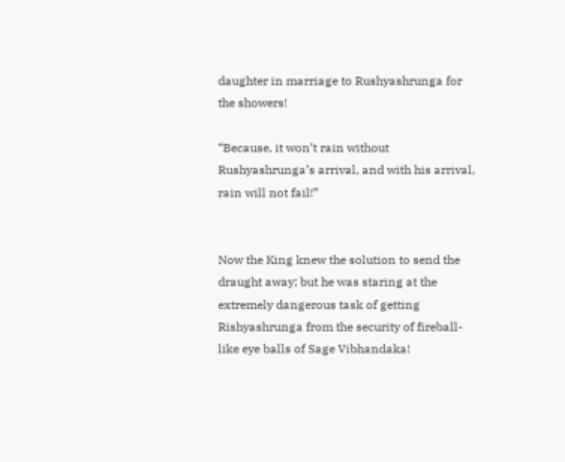daughter in marriage to Rushyashrunga for the showers!

“Because, it won’t rain without Rushyashrunga’s arrival, and with his arrival, rain will not fail!”


Now the King knew the solution to send the draught away; but he was staring at the extremely dangerous task of getting Rishyashrunga from the security of fireball-like eye balls of Sage Vibhandaka!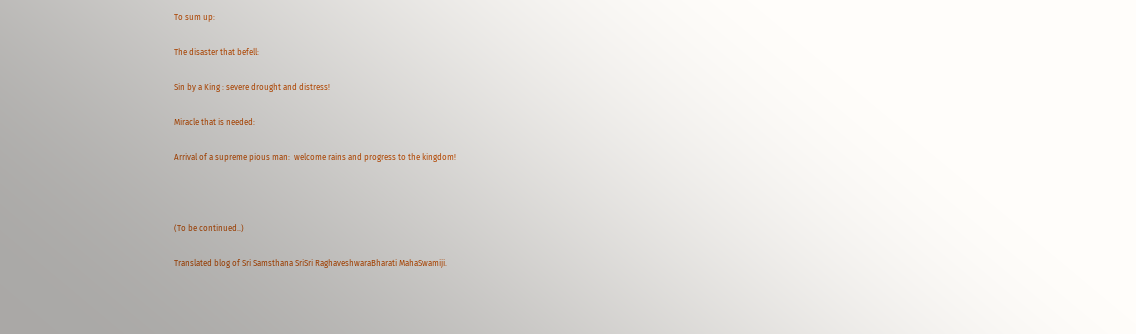To sum up:

The disaster that befell:

Sin by a King : severe drought and distress!

Miracle that is needed:

Arrival of a supreme pious man:  welcome rains and progress to the kingdom!



(To be continued..)

Translated blog of Sri Samsthana SriSri RaghaveshwaraBharati MahaSwamiji.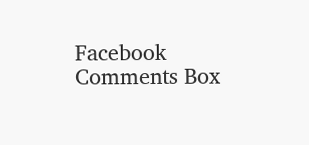Facebook Comments Box